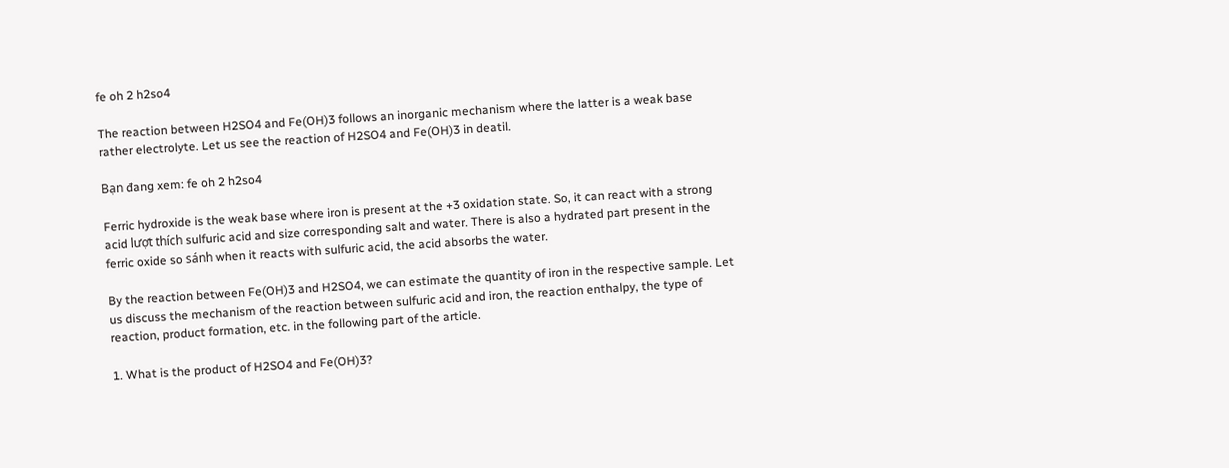fe oh 2 h2so4

The reaction between H2SO4 and Fe(OH)3 follows an inorganic mechanism where the latter is a weak base rather electrolyte. Let us see the reaction of H2SO4 and Fe(OH)3 in deatil.

Bạn đang xem: fe oh 2 h2so4

Ferric hydroxide is the weak base where iron is present at the +3 oxidation state. So, it can react with a strong acid lượt thích sulfuric acid and size corresponding salt and water. There is also a hydrated part present in the ferric oxide so sánh when it reacts with sulfuric acid, the acid absorbs the water.

By the reaction between Fe(OH)3 and H2SO4, we can estimate the quantity of iron in the respective sample. Let us discuss the mechanism of the reaction between sulfuric acid and iron, the reaction enthalpy, the type of reaction, product formation, etc. in the following part of the article.

1. What is the product of H2SO4 and Fe(OH)3?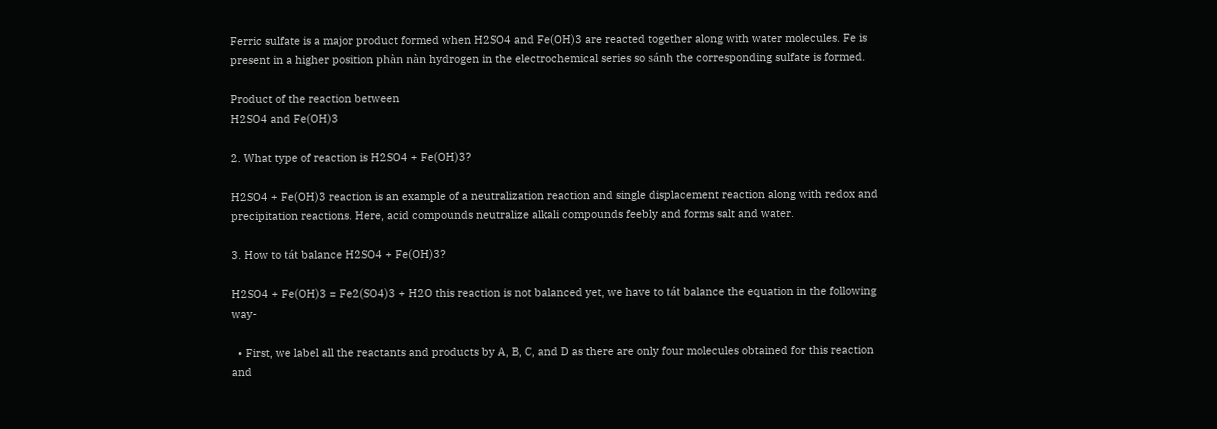Ferric sulfate is a major product formed when H2SO4 and Fe(OH)3 are reacted together along with water molecules. Fe is present in a higher position phàn nàn hydrogen in the electrochemical series so sánh the corresponding sulfate is formed.

Product of the reaction between
H2SO4 and Fe(OH)3

2. What type of reaction is H2SO4 + Fe(OH)3?

H2SO4 + Fe(OH)3 reaction is an example of a neutralization reaction and single displacement reaction along with redox and precipitation reactions. Here, acid compounds neutralize alkali compounds feebly and forms salt and water.

3. How to tát balance H2SO4 + Fe(OH)3?

H2SO4 + Fe(OH)3 = Fe2(SO4)3 + H2O this reaction is not balanced yet, we have to tát balance the equation in the following way-

  • First, we label all the reactants and products by A, B, C, and D as there are only four molecules obtained for this reaction and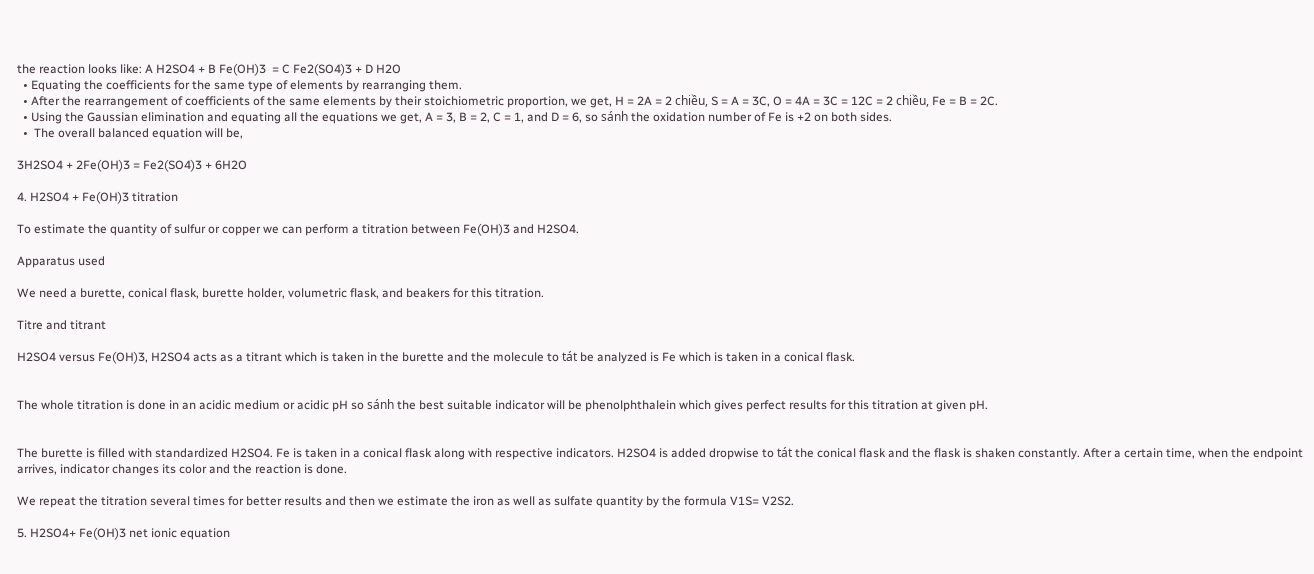the reaction looks like: A H2SO4 + B Fe(OH)3  = C Fe2(SO4)3 + D H2O
  • Equating the coefficients for the same type of elements by rearranging them.
  • After the rearrangement of coefficients of the same elements by their stoichiometric proportion, we get, H = 2A = 2 chiều, S = A = 3C, O = 4A = 3C = 12C = 2 chiều, Fe = B = 2C.
  • Using the Gaussian elimination and equating all the equations we get, A = 3, B = 2, C = 1, and D = 6, so sánh the oxidation number of Fe is +2 on both sides.
  •  The overall balanced equation will be,

3H2SO4 + 2Fe(OH)3 = Fe2(SO4)3 + 6H2O

4. H2SO4 + Fe(OH)3 titration

To estimate the quantity of sulfur or copper we can perform a titration between Fe(OH)3 and H2SO4.

Apparatus used

We need a burette, conical flask, burette holder, volumetric flask, and beakers for this titration.

Titre and titrant

H2SO4 versus Fe(OH)3, H2SO4 acts as a titrant which is taken in the burette and the molecule to tát be analyzed is Fe which is taken in a conical flask.


The whole titration is done in an acidic medium or acidic pH so sánh the best suitable indicator will be phenolphthalein which gives perfect results for this titration at given pH.


The burette is filled with standardized H2SO4. Fe is taken in a conical flask along with respective indicators. H2SO4 is added dropwise to tát the conical flask and the flask is shaken constantly. After a certain time, when the endpoint arrives, indicator changes its color and the reaction is done.

We repeat the titration several times for better results and then we estimate the iron as well as sulfate quantity by the formula V1S= V2S2.

5. H2SO4+ Fe(OH)3 net ionic equation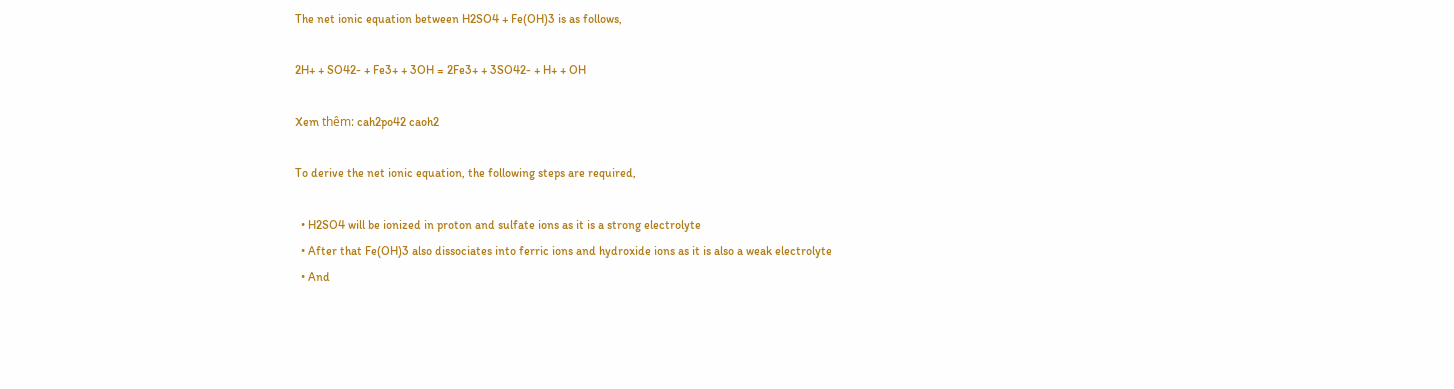The net ionic equation between H2SO4 + Fe(OH)3 is as follows,

2H+ + SO42- + Fe3+ + 3OH = 2Fe3+ + 3SO42- + H+ + OH

Xem thêm: cah2po42 caoh2

To derive the net ionic equation, the following steps are required,

  • H2SO4 will be ionized in proton and sulfate ions as it is a strong electrolyte
  • After that Fe(OH)3 also dissociates into ferric ions and hydroxide ions as it is also a weak electrolyte
  • And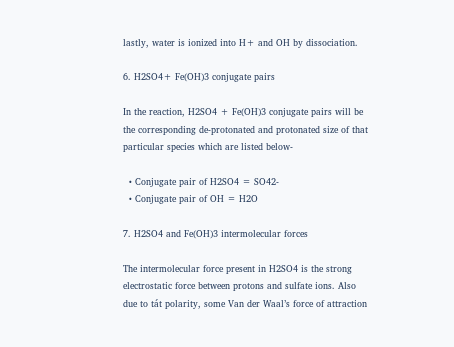lastly, water is ionized into H+ and OH by dissociation.

6. H2SO4+ Fe(OH)3 conjugate pairs

In the reaction, H2SO4 + Fe(OH)3 conjugate pairs will be the corresponding de-protonated and protonated size of that particular species which are listed below-

  • Conjugate pair of H2SO4 = SO42-
  • Conjugate pair of OH = H2O

7. H2SO4 and Fe(OH)3 intermolecular forces

The intermolecular force present in H2SO4 is the strong electrostatic force between protons and sulfate ions. Also due to tát polarity, some Van der Waal’s force of attraction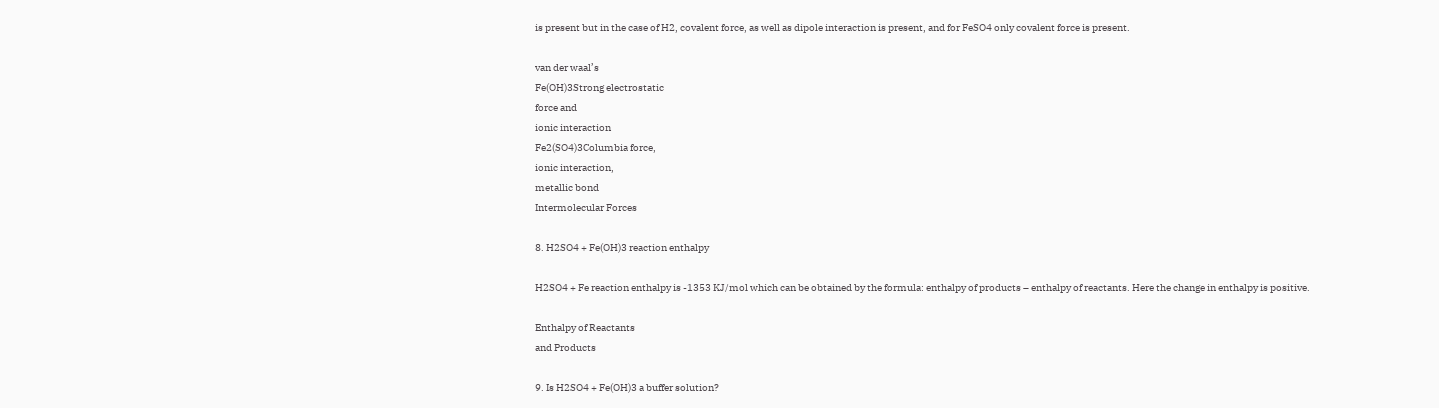is present but in the case of H2, covalent force, as well as dipole interaction is present, and for FeSO4 only covalent force is present.

van der waal’s
Fe(OH)3Strong electrostatic
force and
ionic interaction
Fe2(SO4)3Columbia force,
ionic interaction,
metallic bond
Intermolecular Forces

8. H2SO4 + Fe(OH)3 reaction enthalpy

H2SO4 + Fe reaction enthalpy is -1353 KJ/mol which can be obtained by the formula: enthalpy of products – enthalpy of reactants. Here the change in enthalpy is positive.

Enthalpy of Reactants
and Products

9. Is H2SO4 + Fe(OH)3 a buffer solution?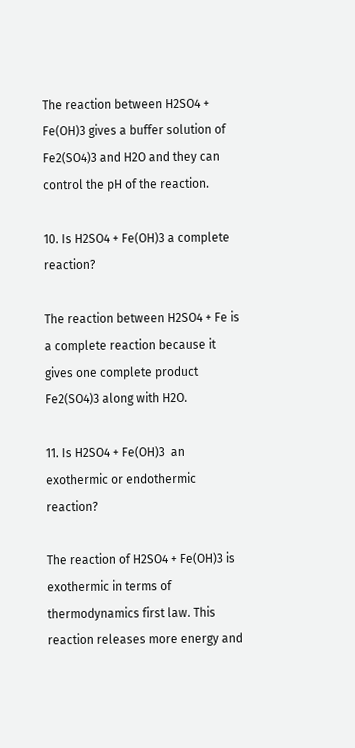The reaction between H2SO4 + Fe(OH)3 gives a buffer solution of Fe2(SO4)3 and H2O and they can control the pH of the reaction.

10. Is H2SO4 + Fe(OH)3 a complete reaction?

The reaction between H2SO4 + Fe is a complete reaction because it gives one complete product Fe2(SO4)3 along with H2O.

11. Is H2SO4 + Fe(OH)3  an exothermic or endothermic reaction?

The reaction of H2SO4 + Fe(OH)3 is exothermic in terms of thermodynamics first law. This reaction releases more energy and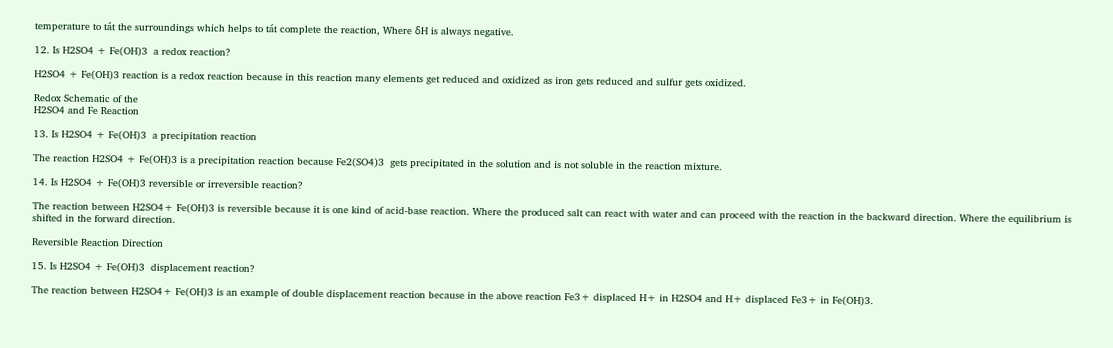temperature to tát the surroundings which helps to tát complete the reaction, Where δH is always negative.

12. Is H2SO4 + Fe(OH)3  a redox reaction?

H2SO4 + Fe(OH)3 reaction is a redox reaction because in this reaction many elements get reduced and oxidized as iron gets reduced and sulfur gets oxidized.

Redox Schematic of the
H2SO4 and Fe Reaction

13. Is H2SO4 + Fe(OH)3  a precipitation reaction

The reaction H2SO4 + Fe(OH)3 is a precipitation reaction because Fe2(SO4)3  gets precipitated in the solution and is not soluble in the reaction mixture.

14. Is H2SO4 + Fe(OH)3 reversible or irreversible reaction?

The reaction between H2SO4+ Fe(OH)3 is reversible because it is one kind of acid-base reaction. Where the produced salt can react with water and can proceed with the reaction in the backward direction. Where the equilibrium is shifted in the forward direction.

Reversible Reaction Direction

15. Is H2SO4 + Fe(OH)3  displacement reaction?

The reaction between H2SO4+ Fe(OH)3 is an example of double displacement reaction because in the above reaction Fe3+ displaced H+ in H2SO4 and H+ displaced Fe3+ in Fe(OH)3.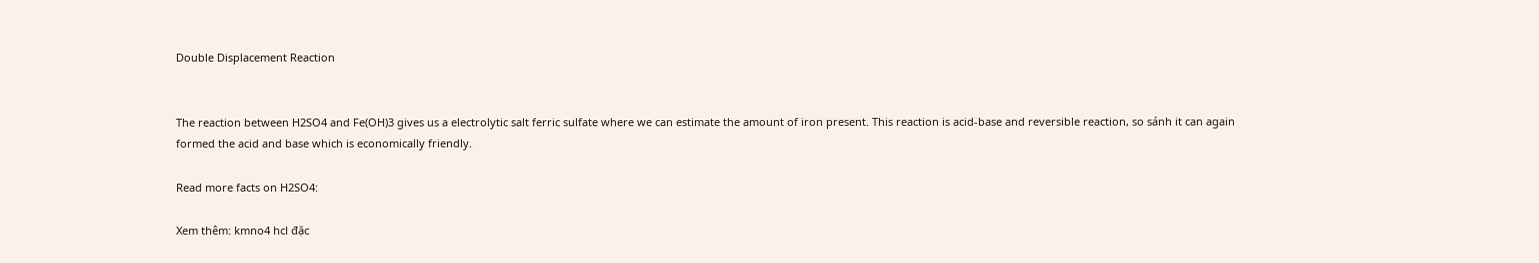Double Displacement Reaction


The reaction between H2SO4 and Fe(OH)3 gives us a electrolytic salt ferric sulfate where we can estimate the amount of iron present. This reaction is acid-base and reversible reaction, so sánh it can again formed the acid and base which is economically friendly.

Read more facts on H2SO4:

Xem thêm: kmno4 hcl đặc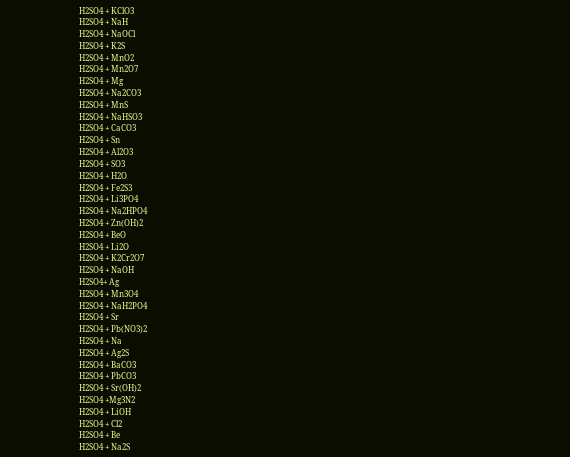H2SO4 + KClO3
H2SO4 + NaH
H2SO4 + NaOCl
H2SO4 + K2S
H2SO4 + MnO2
H2SO4 + Mn2O7
H2SO4 + Mg
H2SO4 + Na2CO3
H2SO4 + MnS
H2SO4 + NaHSO3
H2SO4 + CaCO3
H2SO4 + Sn
H2SO4 + Al2O3
H2SO4 + SO3
H2SO4 + H2O
H2SO4 + Fe2S3
H2SO4 + Li3PO4
H2SO4 + Na2HPO4
H2SO4 + Zn(OH)2
H2SO4 + BeO
H2SO4 + Li2O
H2SO4 + K2Cr2O7
H2SO4 + NaOH
H2SO4+ Ag
H2SO4 + Mn3O4
H2SO4 + NaH2PO4
H2SO4 + Sr
H2SO4 + Pb(NO3)2
H2SO4 + Na
H2SO4 + Ag2S
H2SO4 + BaCO3
H2SO4 + PbCO3
H2SO4 + Sr(OH)2
H2SO4 +Mg3N2
H2SO4 + LiOH
H2SO4 + Cl2
H2SO4 + Be
H2SO4 + Na2S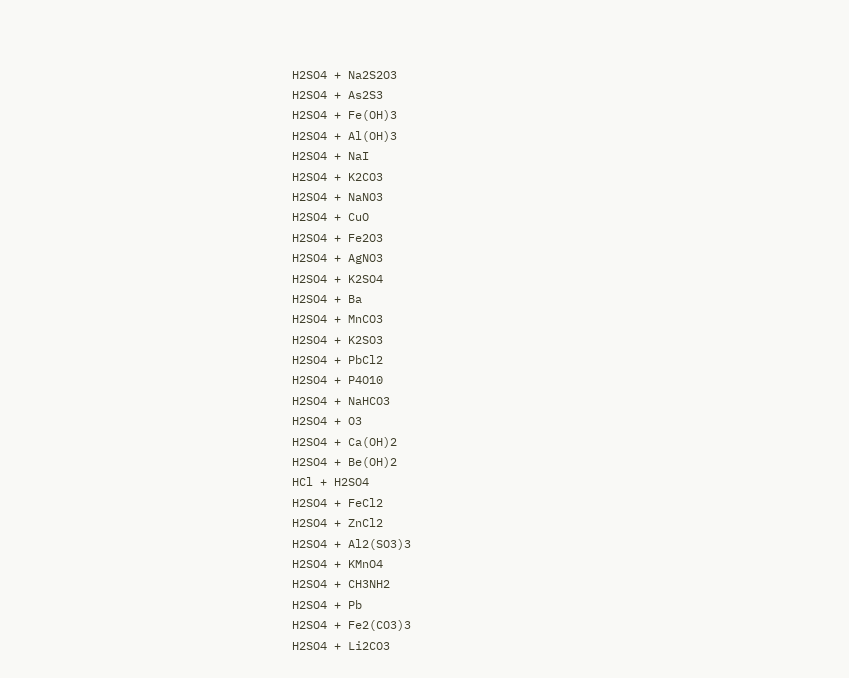H2SO4 + Na2S2O3
H2SO4 + As2S3
H2SO4 + Fe(OH)3
H2SO4 + Al(OH)3
H2SO4 + NaI
H2SO4 + K2CO3
H2SO4 + NaNO3
H2SO4 + CuO
H2SO4 + Fe2O3
H2SO4 + AgNO3
H2SO4 + K2SO4
H2SO4 + Ba
H2SO4 + MnCO3
H2SO4 + K2SO3
H2SO4 + PbCl2
H2SO4 + P4O10
H2SO4 + NaHCO3
H2SO4 + O3
H2SO4 + Ca(OH)2
H2SO4 + Be(OH)2
HCl + H2SO4
H2SO4 + FeCl2
H2SO4 + ZnCl2
H2SO4 + Al2(SO3)3
H2SO4 + KMnO4
H2SO4 + CH3NH2
H2SO4 + Pb
H2SO4 + Fe2(CO3)3
H2SO4 + Li2CO3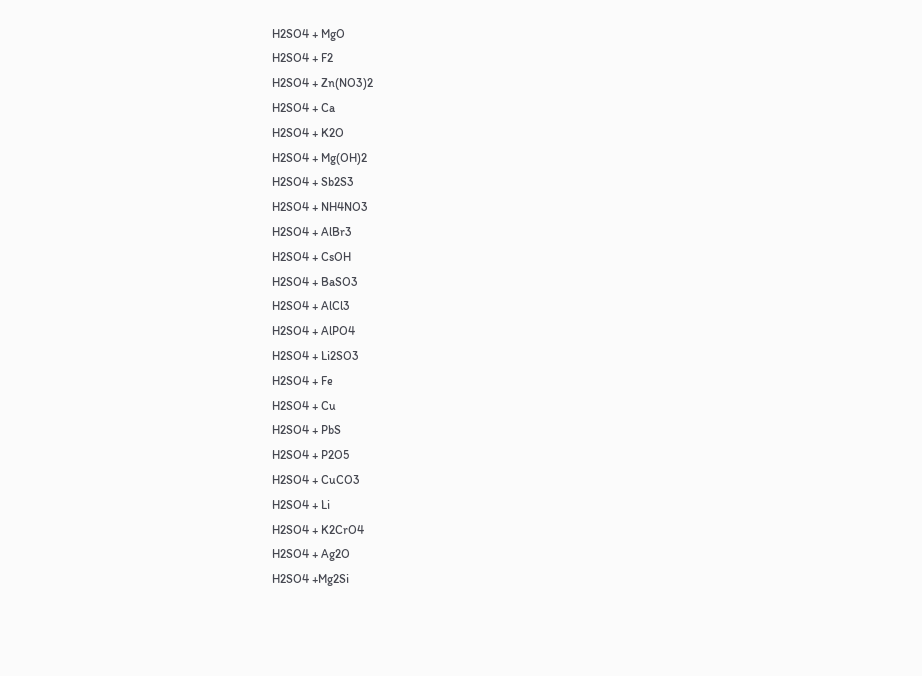H2SO4 + MgO
H2SO4 + F2
H2SO4 + Zn(NO3)2
H2SO4 + Ca
H2SO4 + K2O
H2SO4 + Mg(OH)2
H2SO4 + Sb2S3
H2SO4 + NH4NO3
H2SO4 + AlBr3
H2SO4 + CsOH
H2SO4 + BaSO3
H2SO4 + AlCl3
H2SO4 + AlPO4
H2SO4 + Li2SO3
H2SO4 + Fe
H2SO4 + Cu
H2SO4 + PbS
H2SO4 + P2O5
H2SO4 + CuCO3
H2SO4 + Li
H2SO4 + K2CrO4
H2SO4 + Ag2O
H2SO4 +Mg2Si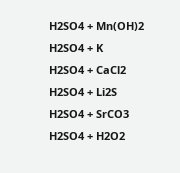H2SO4 + Mn(OH)2
H2SO4 + K
H2SO4 + CaCl2
H2SO4 + Li2S
H2SO4 + SrCO3
H2SO4 + H2O2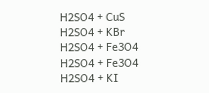H2SO4 + CuS
H2SO4 + KBr
H2SO4 + Fe3O4
H2SO4 + Fe3O4
H2SO4 + KI